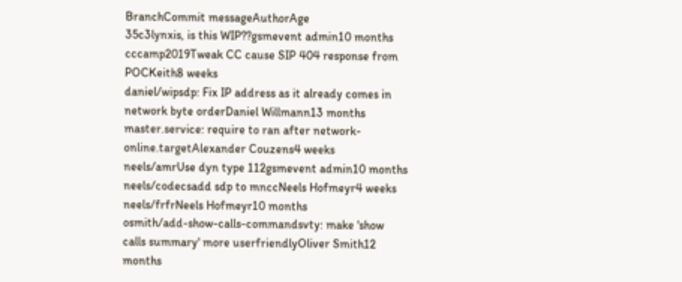BranchCommit messageAuthorAge
35c3lynxis, is this WIP??gsmevent admin10 months
cccamp2019Tweak CC cause SIP 404 response from POCKeith8 weeks
daniel/wipsdp: Fix IP address as it already comes in network byte orderDaniel Willmann13 months
master.service: require to ran after network-online.targetAlexander Couzens4 weeks
neels/amrUse dyn type 112gsmevent admin10 months
neels/codecsadd sdp to mnccNeels Hofmeyr4 weeks
neels/frfrNeels Hofmeyr10 months
osmith/add-show-calls-commandsvty: make 'show calls summary' more userfriendlyOliver Smith12 months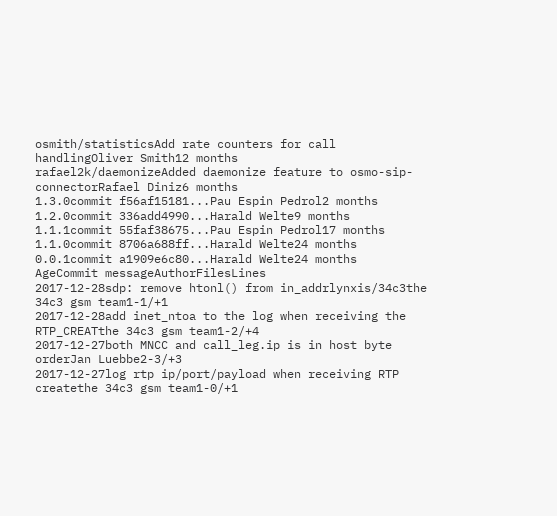osmith/statisticsAdd rate counters for call handlingOliver Smith12 months
rafael2k/daemonizeAdded daemonize feature to osmo-sip-connectorRafael Diniz6 months
1.3.0commit f56af15181...Pau Espin Pedrol2 months
1.2.0commit 336add4990...Harald Welte9 months
1.1.1commit 55faf38675...Pau Espin Pedrol17 months
1.1.0commit 8706a688ff...Harald Welte24 months
0.0.1commit a1909e6c80...Harald Welte24 months
AgeCommit messageAuthorFilesLines
2017-12-28sdp: remove htonl() from in_addrlynxis/34c3the 34c3 gsm team1-1/+1
2017-12-28add inet_ntoa to the log when receiving the RTP_CREATthe 34c3 gsm team1-2/+4
2017-12-27both MNCC and call_leg.ip is in host byte orderJan Luebbe2-3/+3
2017-12-27log rtp ip/port/payload when receiving RTP createthe 34c3 gsm team1-0/+1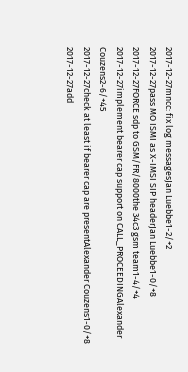2017-12-27mncc: fix log messagesJan Luebbe1-2/+2
2017-12-27pass MO ISMI as X-IMSI SIP headerJan Luebbe1-0/+8
2017-12-27FORCE sdp to GSM/FR/8000the 34c3 gsm team1-4/+4
2017-12-27implement bearer cap support on CALL_PROCEEDINGAlexander Couzens2-6/+45
2017-12-27check at least if bearer cap are presentAlexander Couzens1-0/+8
2017-12-27add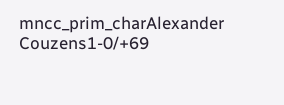mncc_prim_charAlexander Couzens1-0/+69